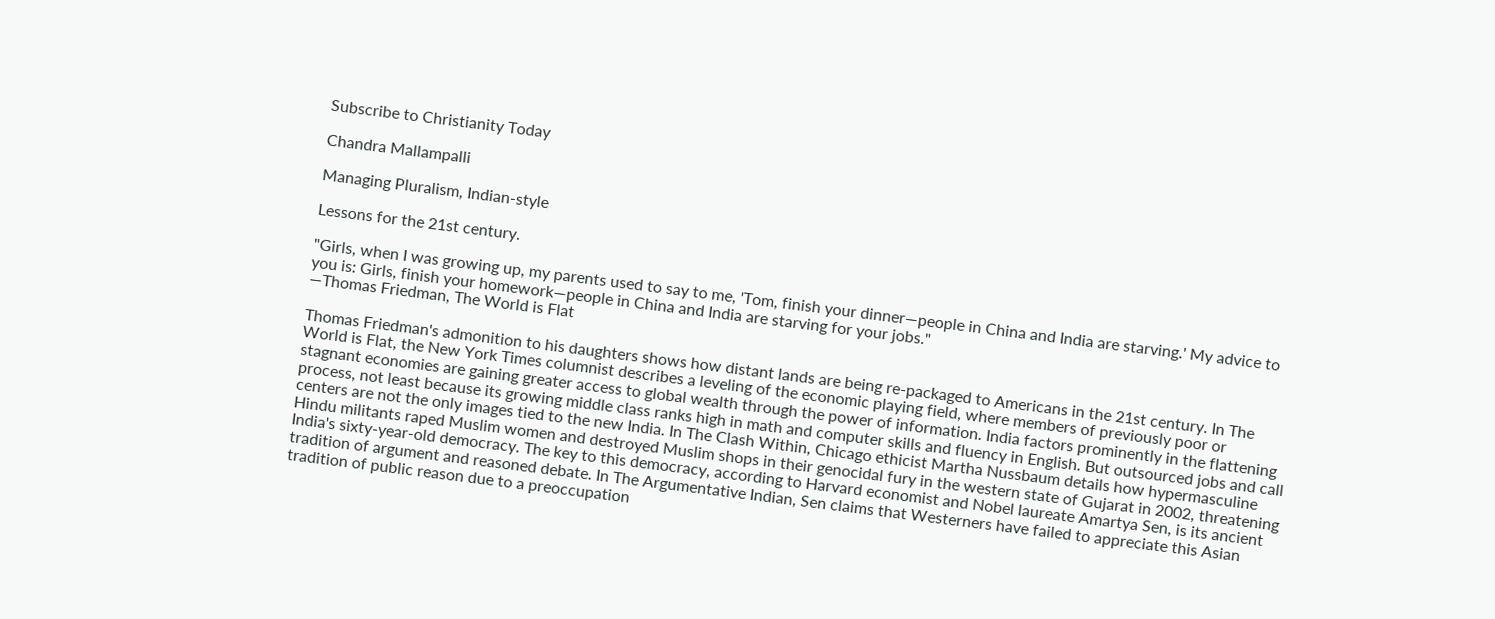Subscribe to Christianity Today

Chandra Mallampalli

Managing Pluralism, Indian-style

Lessons for the 21st century.

"Girls, when I was growing up, my parents used to say to me, 'Tom, finish your dinner—people in China and India are starving.' My advice to you is: Girls, finish your homework—people in China and India are starving for your jobs."
—Thomas Friedman, The World is Flat

Thomas Friedman's admonition to his daughters shows how distant lands are being re-packaged to Americans in the 21st century. In The World is Flat, the New York Times columnist describes a leveling of the economic playing field, where members of previously poor or stagnant economies are gaining greater access to global wealth through the power of information. India factors prominently in the flattening process, not least because its growing middle class ranks high in math and computer skills and fluency in English. But outsourced jobs and call centers are not the only images tied to the new India. In The Clash Within, Chicago ethicist Martha Nussbaum details how hypermasculine Hindu militants raped Muslim women and destroyed Muslim shops in their genocidal fury in the western state of Gujarat in 2002, threatening India's sixty-year-old democracy. The key to this democracy, according to Harvard economist and Nobel laureate Amartya Sen, is its ancient tradition of argument and reasoned debate. In The Argumentative Indian, Sen claims that Westerners have failed to appreciate this Asian tradition of public reason due to a preoccupation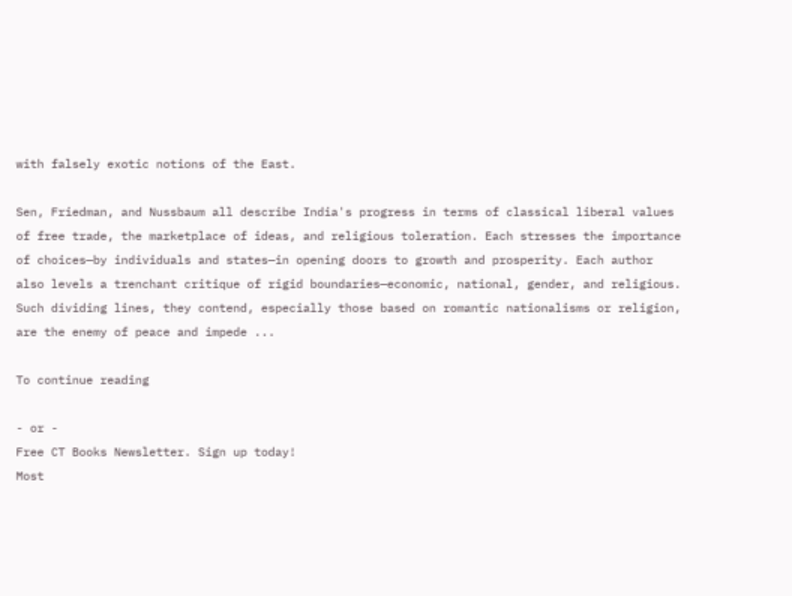with falsely exotic notions of the East.

Sen, Friedman, and Nussbaum all describe India's progress in terms of classical liberal values of free trade, the marketplace of ideas, and religious toleration. Each stresses the importance of choices—by individuals and states—in opening doors to growth and prosperity. Each author also levels a trenchant critique of rigid boundaries—economic, national, gender, and religious. Such dividing lines, they contend, especially those based on romantic nationalisms or religion, are the enemy of peace and impede ...

To continue reading

- or -
Free CT Books Newsletter. Sign up today!
Most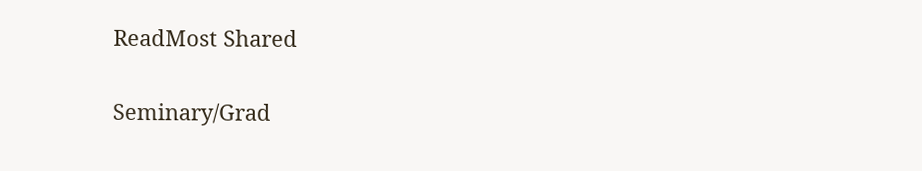ReadMost Shared

Seminary/Grad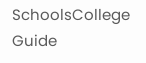SchoolsCollege Guide